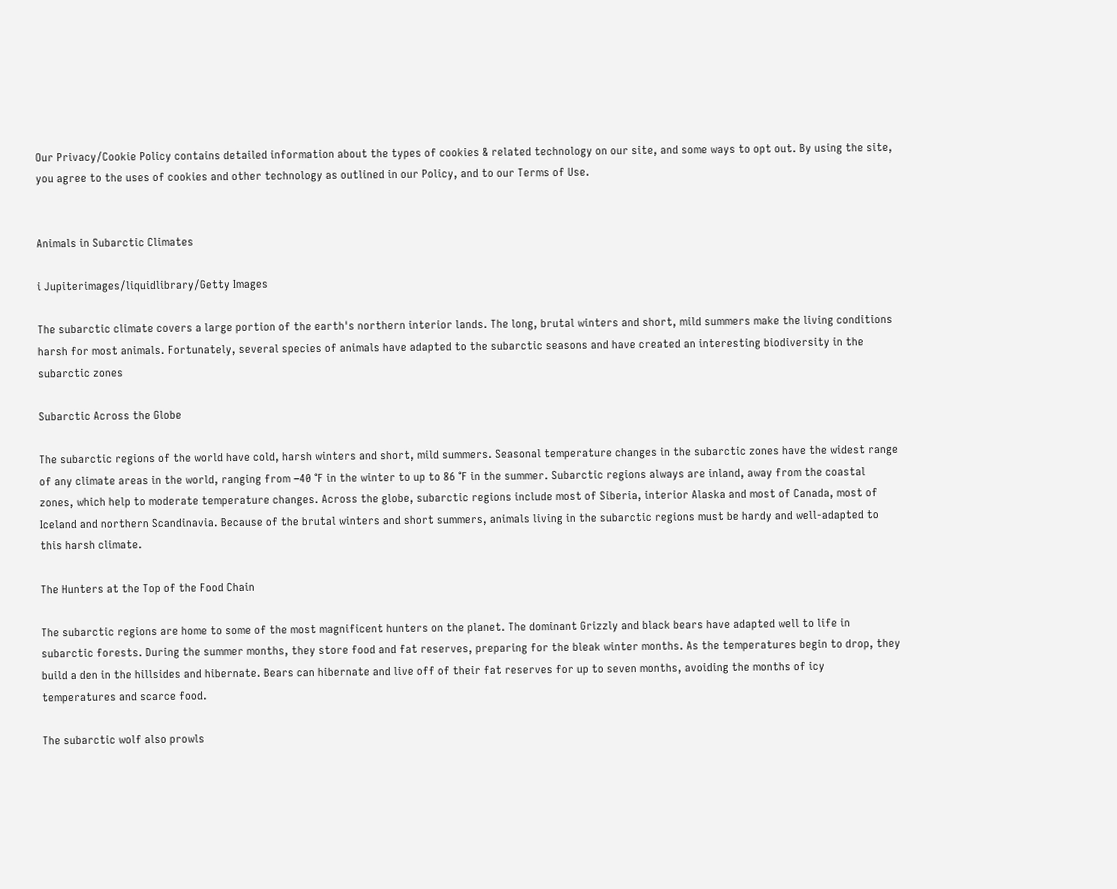Our Privacy/Cookie Policy contains detailed information about the types of cookies & related technology on our site, and some ways to opt out. By using the site, you agree to the uses of cookies and other technology as outlined in our Policy, and to our Terms of Use.


Animals in Subarctic Climates

i Jupiterimages/liquidlibrary/Getty Images

The subarctic climate covers a large portion of the earth's northern interior lands. The long, brutal winters and short, mild summers make the living conditions harsh for most animals. Fortunately, several species of animals have adapted to the subarctic seasons and have created an interesting biodiversity in the subarctic zones

Subarctic Across the Globe

The subarctic regions of the world have cold, harsh winters and short, mild summers. Seasonal temperature changes in the subarctic zones have the widest range of any climate areas in the world, ranging from −40 °F in the winter to up to 86 °F in the summer. Subarctic regions always are inland, away from the coastal zones, which help to moderate temperature changes. Across the globe, subarctic regions include most of Siberia, interior Alaska and most of Canada, most of Iceland and northern Scandinavia. Because of the brutal winters and short summers, animals living in the subarctic regions must be hardy and well-adapted to this harsh climate.

The Hunters at the Top of the Food Chain

The subarctic regions are home to some of the most magnificent hunters on the planet. The dominant Grizzly and black bears have adapted well to life in subarctic forests. During the summer months, they store food and fat reserves, preparing for the bleak winter months. As the temperatures begin to drop, they build a den in the hillsides and hibernate. Bears can hibernate and live off of their fat reserves for up to seven months, avoiding the months of icy temperatures and scarce food.

The subarctic wolf also prowls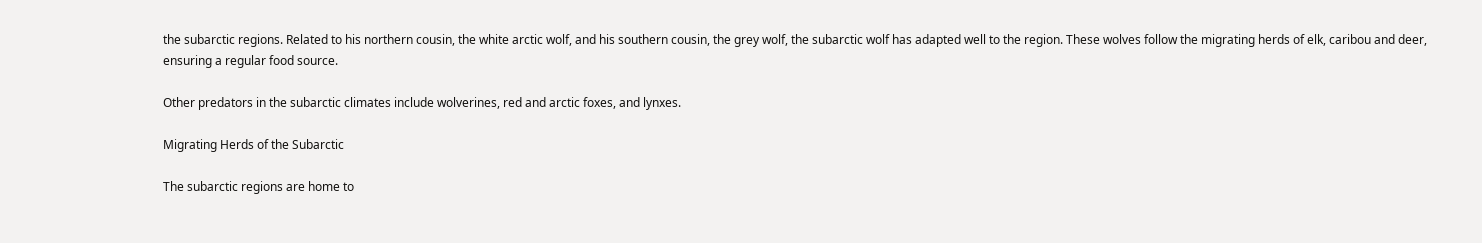the subarctic regions. Related to his northern cousin, the white arctic wolf, and his southern cousin, the grey wolf, the subarctic wolf has adapted well to the region. These wolves follow the migrating herds of elk, caribou and deer, ensuring a regular food source.

Other predators in the subarctic climates include wolverines, red and arctic foxes, and lynxes.

Migrating Herds of the Subarctic

The subarctic regions are home to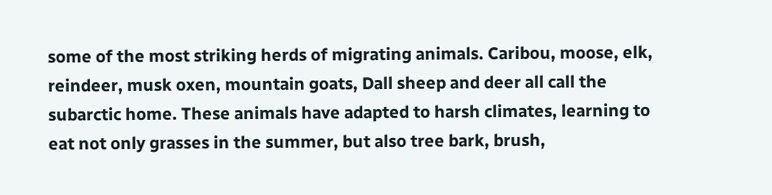some of the most striking herds of migrating animals. Caribou, moose, elk, reindeer, musk oxen, mountain goats, Dall sheep and deer all call the subarctic home. These animals have adapted to harsh climates, learning to eat not only grasses in the summer, but also tree bark, brush,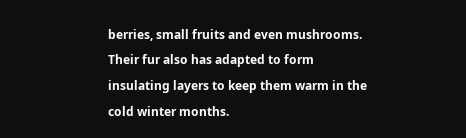berries, small fruits and even mushrooms. Their fur also has adapted to form insulating layers to keep them warm in the cold winter months.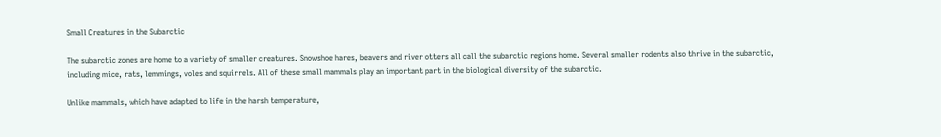Small Creatures in the Subarctic

The subarctic zones are home to a variety of smaller creatures. Snowshoe hares, beavers and river otters all call the subarctic regions home. Several smaller rodents also thrive in the subarctic, including mice, rats, lemmings, voles and squirrels. All of these small mammals play an important part in the biological diversity of the subarctic.

Unlike mammals, which have adapted to life in the harsh temperature,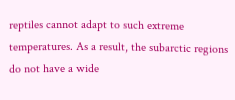reptiles cannot adapt to such extreme temperatures. As a result, the subarctic regions do not have a wide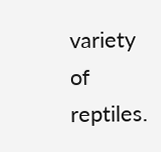variety of reptiles.